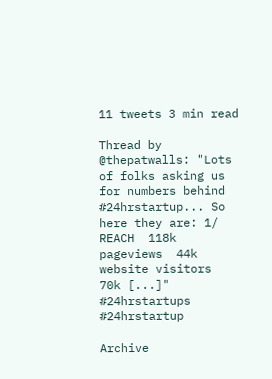11 tweets 3 min read

Thread by @thepatwalls: "Lots of folks asking us for numbers behind #24hrstartup... So here they are: 1/ REACH  118k pageviews  44k website visitors  70k [...]" #24hrstartups #24hrstartup

Archive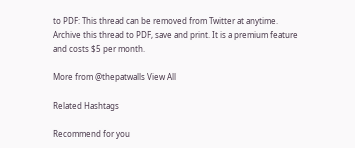to PDF: This thread can be removed from Twitter at anytime. Archive this thread to PDF, save and print. It is a premium feature and costs $5 per month.

More from @thepatwalls View All

Related Hashtags

Recommend for you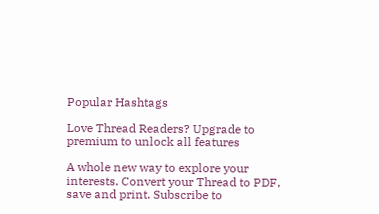Popular Hashtags

Love Thread Readers? Upgrade to premium to unlock all features

A whole new way to explore your interests. Convert your Thread to PDF, save and print. Subscribe to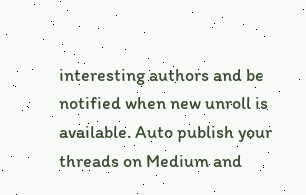interesting authors and be notified when new unroll is available. Auto publish your threads on Medium and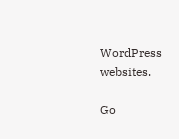WordPress websites.

Go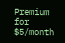Premium for $5/month